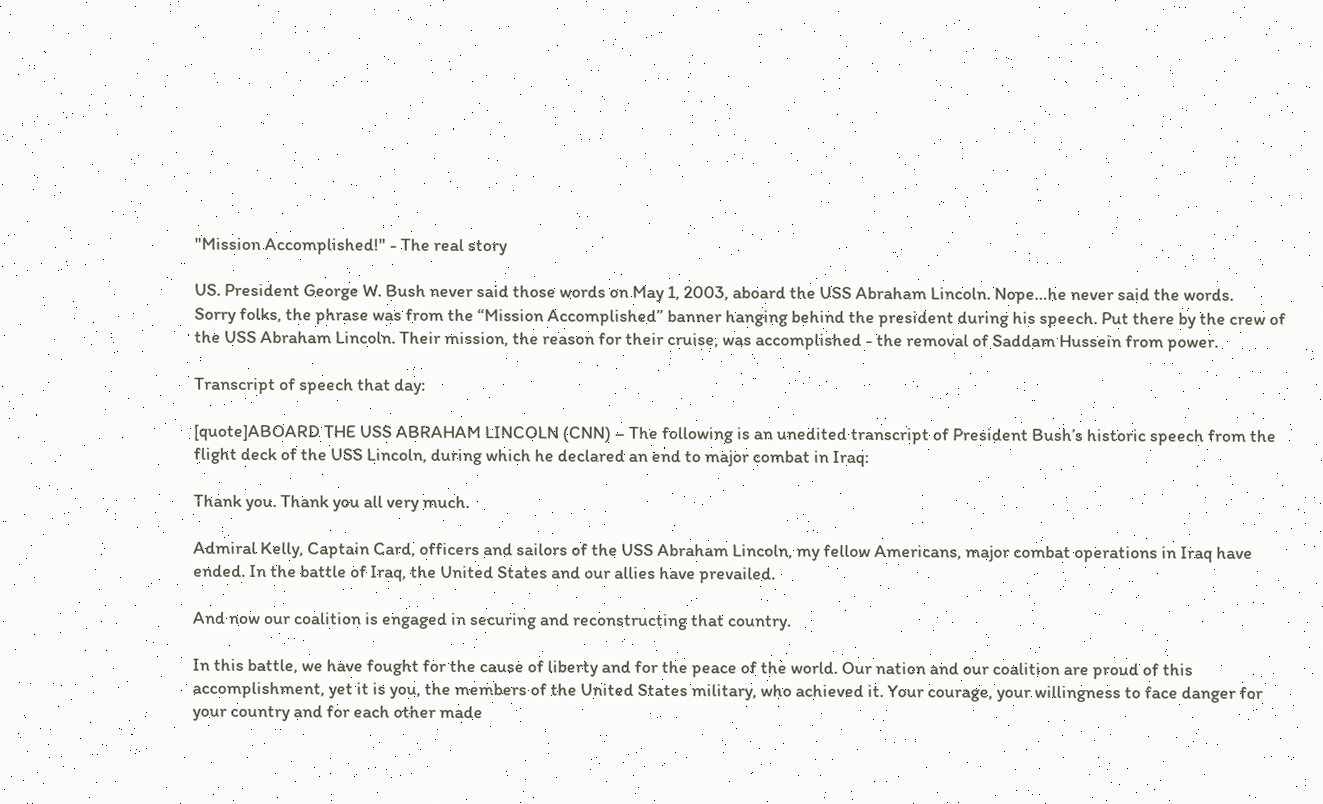"Mission Accomplished!" - The real story

US. President George W. Bush never said those words on May 1, 2003, aboard the USS Abraham Lincoln. Nope…he never said the words.
Sorry folks, the phrase was from the “Mission Accomplished” banner hanging behind the president during his speech. Put there by the crew of the USS Abraham Lincoln. Their mission, the reason for their cruise, was accomplished - the removal of Saddam Hussein from power.

Transcript of speech that day:

[quote]ABOARD THE USS ABRAHAM LINCOLN (CNN) – The following is an unedited transcript of President Bush’s historic speech from the flight deck of the USS Lincoln, during which he declared an end to major combat in Iraq:

Thank you. Thank you all very much.

Admiral Kelly, Captain Card, officers and sailors of the USS Abraham Lincoln, my fellow Americans, major combat operations in Iraq have ended. In the battle of Iraq, the United States and our allies have prevailed.

And now our coalition is engaged in securing and reconstructing that country.

In this battle, we have fought for the cause of liberty and for the peace of the world. Our nation and our coalition are proud of this accomplishment, yet it is you, the members of the United States military, who achieved it. Your courage, your willingness to face danger for your country and for each other made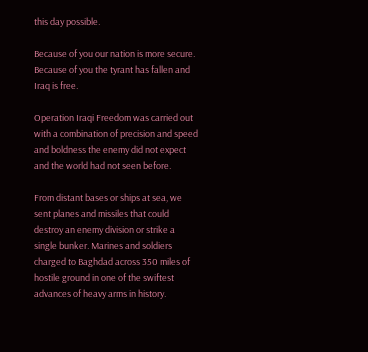this day possible.

Because of you our nation is more secure. Because of you the tyrant has fallen and Iraq is free.

Operation Iraqi Freedom was carried out with a combination of precision and speed and boldness the enemy did not expect and the world had not seen before.

From distant bases or ships at sea, we sent planes and missiles that could destroy an enemy division or strike a single bunker. Marines and soldiers charged to Baghdad across 350 miles of hostile ground in one of the swiftest advances of heavy arms in history.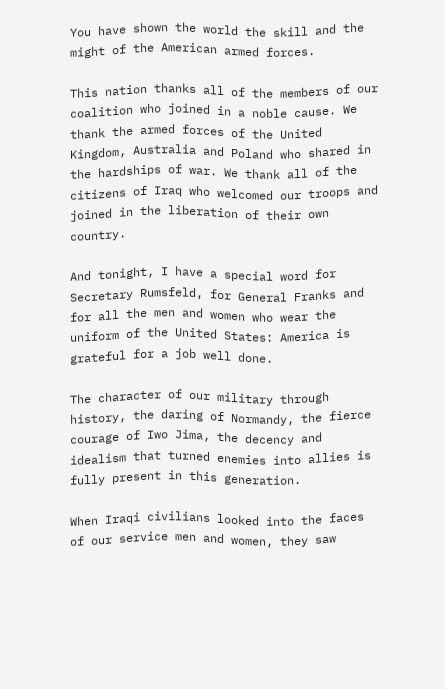You have shown the world the skill and the might of the American armed forces.

This nation thanks all of the members of our coalition who joined in a noble cause. We thank the armed forces of the United Kingdom, Australia and Poland who shared in the hardships of war. We thank all of the citizens of Iraq who welcomed our troops and joined in the liberation of their own country.

And tonight, I have a special word for Secretary Rumsfeld, for General Franks and for all the men and women who wear the uniform of the United States: America is grateful for a job well done.

The character of our military through history, the daring of Normandy, the fierce courage of Iwo Jima, the decency and idealism that turned enemies into allies is fully present in this generation.

When Iraqi civilians looked into the faces of our service men and women, they saw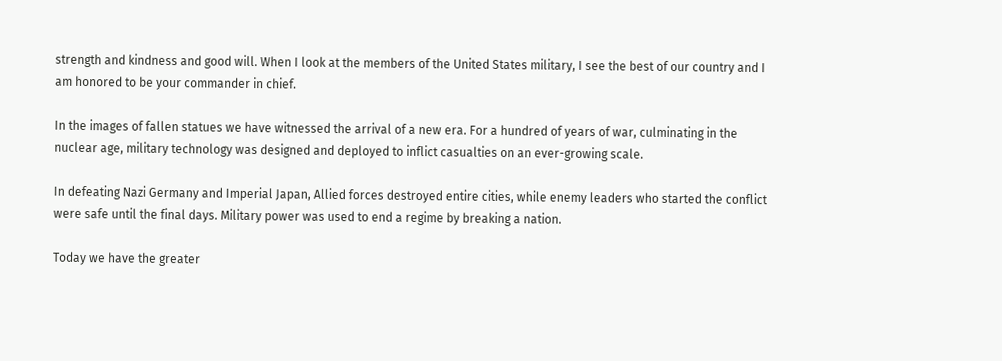strength and kindness and good will. When I look at the members of the United States military, I see the best of our country and I am honored to be your commander in chief.

In the images of fallen statues we have witnessed the arrival of a new era. For a hundred of years of war, culminating in the nuclear age, military technology was designed and deployed to inflict casualties on an ever-growing scale.

In defeating Nazi Germany and Imperial Japan, Allied forces destroyed entire cities, while enemy leaders who started the conflict were safe until the final days. Military power was used to end a regime by breaking a nation.

Today we have the greater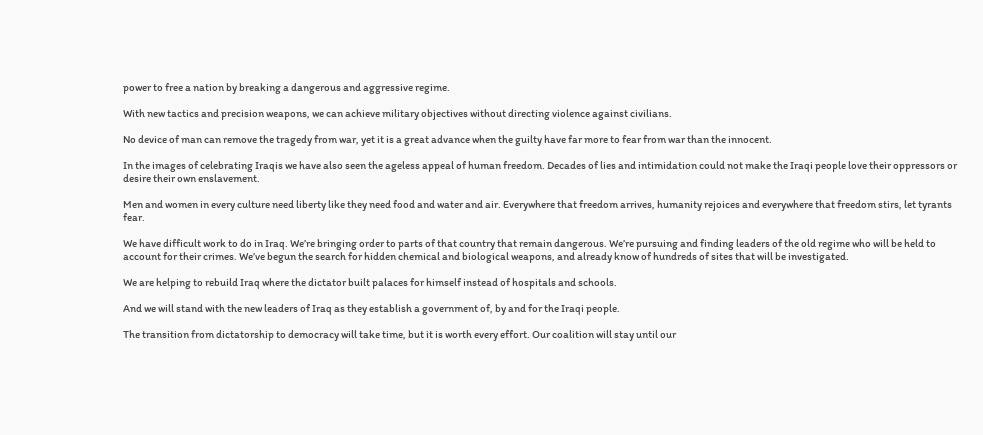power to free a nation by breaking a dangerous and aggressive regime.

With new tactics and precision weapons, we can achieve military objectives without directing violence against civilians.

No device of man can remove the tragedy from war, yet it is a great advance when the guilty have far more to fear from war than the innocent.

In the images of celebrating Iraqis we have also seen the ageless appeal of human freedom. Decades of lies and intimidation could not make the Iraqi people love their oppressors or desire their own enslavement.

Men and women in every culture need liberty like they need food and water and air. Everywhere that freedom arrives, humanity rejoices and everywhere that freedom stirs, let tyrants fear.

We have difficult work to do in Iraq. We’re bringing order to parts of that country that remain dangerous. We’re pursuing and finding leaders of the old regime who will be held to account for their crimes. We’ve begun the search for hidden chemical and biological weapons, and already know of hundreds of sites that will be investigated.

We are helping to rebuild Iraq where the dictator built palaces for himself instead of hospitals and schools.

And we will stand with the new leaders of Iraq as they establish a government of, by and for the Iraqi people.

The transition from dictatorship to democracy will take time, but it is worth every effort. Our coalition will stay until our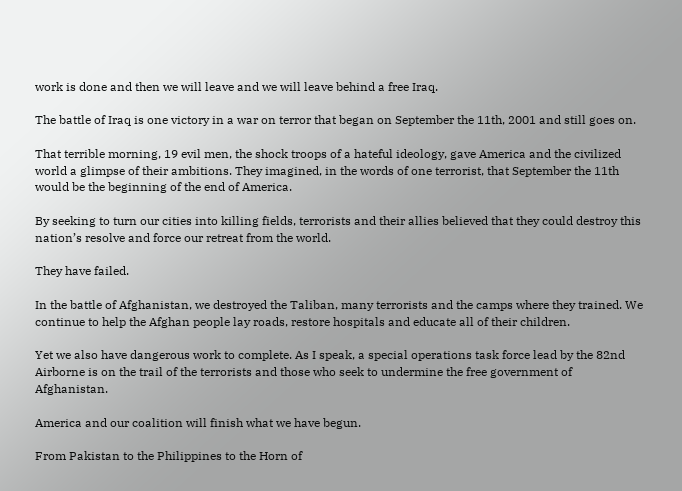work is done and then we will leave and we will leave behind a free Iraq.

The battle of Iraq is one victory in a war on terror that began on September the 11th, 2001 and still goes on.

That terrible morning, 19 evil men, the shock troops of a hateful ideology, gave America and the civilized world a glimpse of their ambitions. They imagined, in the words of one terrorist, that September the 11th would be the beginning of the end of America.

By seeking to turn our cities into killing fields, terrorists and their allies believed that they could destroy this nation’s resolve and force our retreat from the world.

They have failed.

In the battle of Afghanistan, we destroyed the Taliban, many terrorists and the camps where they trained. We continue to help the Afghan people lay roads, restore hospitals and educate all of their children.

Yet we also have dangerous work to complete. As I speak, a special operations task force lead by the 82nd Airborne is on the trail of the terrorists and those who seek to undermine the free government of Afghanistan.

America and our coalition will finish what we have begun.

From Pakistan to the Philippines to the Horn of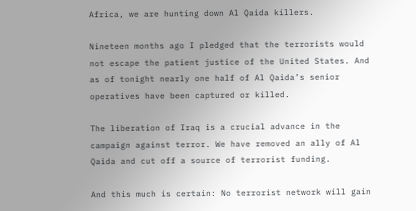Africa, we are hunting down Al Qaida killers.

Nineteen months ago I pledged that the terrorists would not escape the patient justice of the United States. And as of tonight nearly one half of Al Qaida’s senior operatives have been captured or killed.

The liberation of Iraq is a crucial advance in the campaign against terror. We have removed an ally of Al Qaida and cut off a source of terrorist funding.

And this much is certain: No terrorist network will gain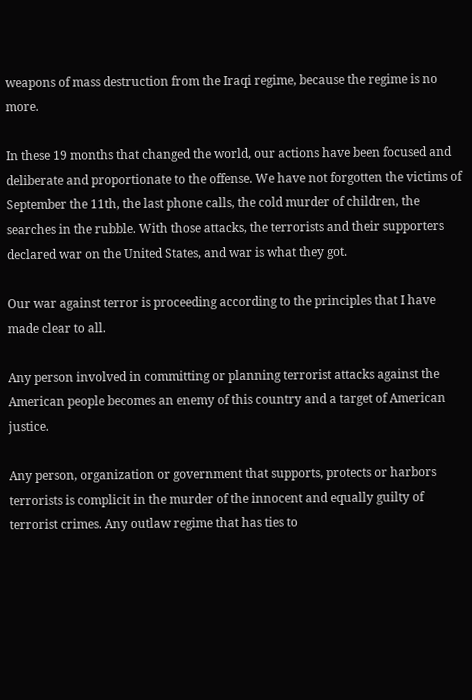weapons of mass destruction from the Iraqi regime, because the regime is no more.

In these 19 months that changed the world, our actions have been focused and deliberate and proportionate to the offense. We have not forgotten the victims of September the 11th, the last phone calls, the cold murder of children, the searches in the rubble. With those attacks, the terrorists and their supporters declared war on the United States, and war is what they got.

Our war against terror is proceeding according to the principles that I have made clear to all.

Any person involved in committing or planning terrorist attacks against the American people becomes an enemy of this country and a target of American justice.

Any person, organization or government that supports, protects or harbors terrorists is complicit in the murder of the innocent and equally guilty of terrorist crimes. Any outlaw regime that has ties to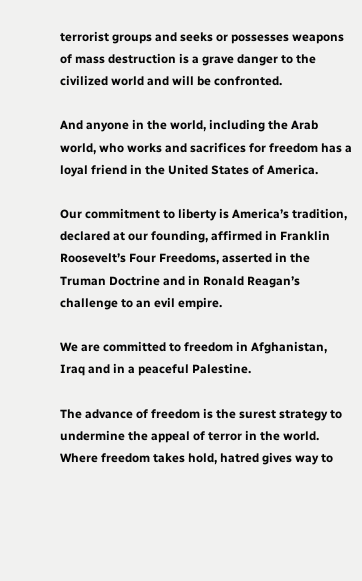terrorist groups and seeks or possesses weapons of mass destruction is a grave danger to the civilized world and will be confronted.

And anyone in the world, including the Arab world, who works and sacrifices for freedom has a loyal friend in the United States of America.

Our commitment to liberty is America’s tradition, declared at our founding, affirmed in Franklin Roosevelt’s Four Freedoms, asserted in the Truman Doctrine and in Ronald Reagan’s challenge to an evil empire.

We are committed to freedom in Afghanistan, Iraq and in a peaceful Palestine.

The advance of freedom is the surest strategy to undermine the appeal of terror in the world. Where freedom takes hold, hatred gives way to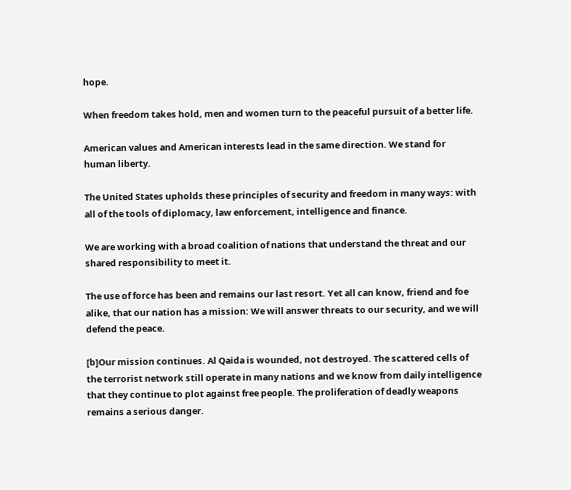hope.

When freedom takes hold, men and women turn to the peaceful pursuit of a better life.

American values and American interests lead in the same direction. We stand for human liberty.

The United States upholds these principles of security and freedom in many ways: with all of the tools of diplomacy, law enforcement, intelligence and finance.

We are working with a broad coalition of nations that understand the threat and our shared responsibility to meet it.

The use of force has been and remains our last resort. Yet all can know, friend and foe alike, that our nation has a mission: We will answer threats to our security, and we will defend the peace.

[b]Our mission continues. Al Qaida is wounded, not destroyed. The scattered cells of the terrorist network still operate in many nations and we know from daily intelligence that they continue to plot against free people. The proliferation of deadly weapons remains a serious danger.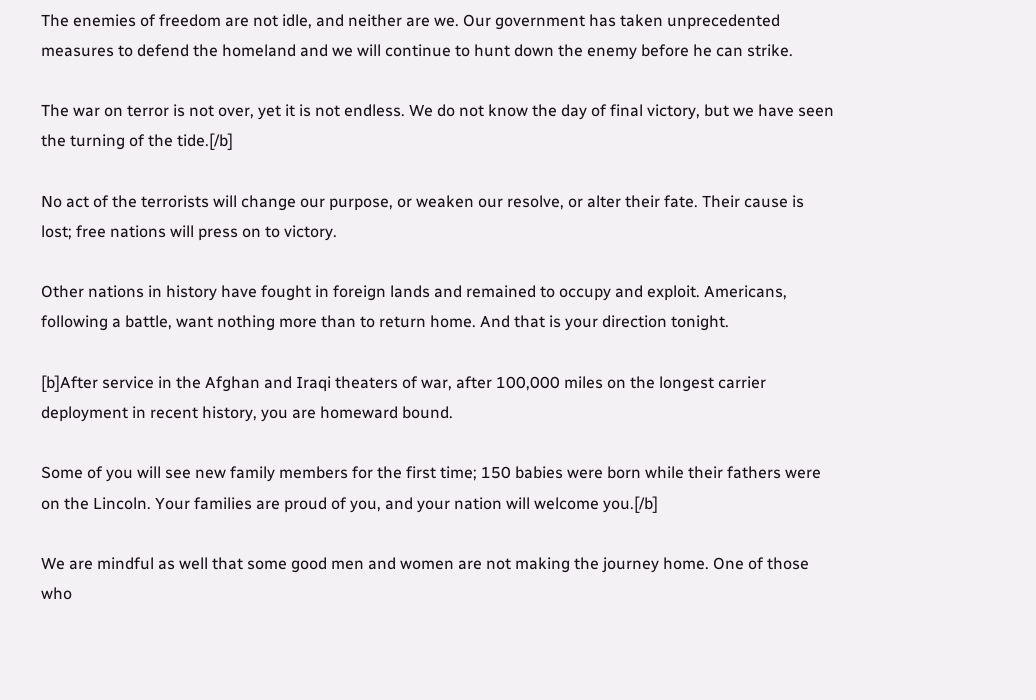The enemies of freedom are not idle, and neither are we. Our government has taken unprecedented measures to defend the homeland and we will continue to hunt down the enemy before he can strike.

The war on terror is not over, yet it is not endless. We do not know the day of final victory, but we have seen the turning of the tide.[/b]

No act of the terrorists will change our purpose, or weaken our resolve, or alter their fate. Their cause is lost; free nations will press on to victory.

Other nations in history have fought in foreign lands and remained to occupy and exploit. Americans, following a battle, want nothing more than to return home. And that is your direction tonight.

[b]After service in the Afghan and Iraqi theaters of war, after 100,000 miles on the longest carrier deployment in recent history, you are homeward bound.

Some of you will see new family members for the first time; 150 babies were born while their fathers were on the Lincoln. Your families are proud of you, and your nation will welcome you.[/b]

We are mindful as well that some good men and women are not making the journey home. One of those who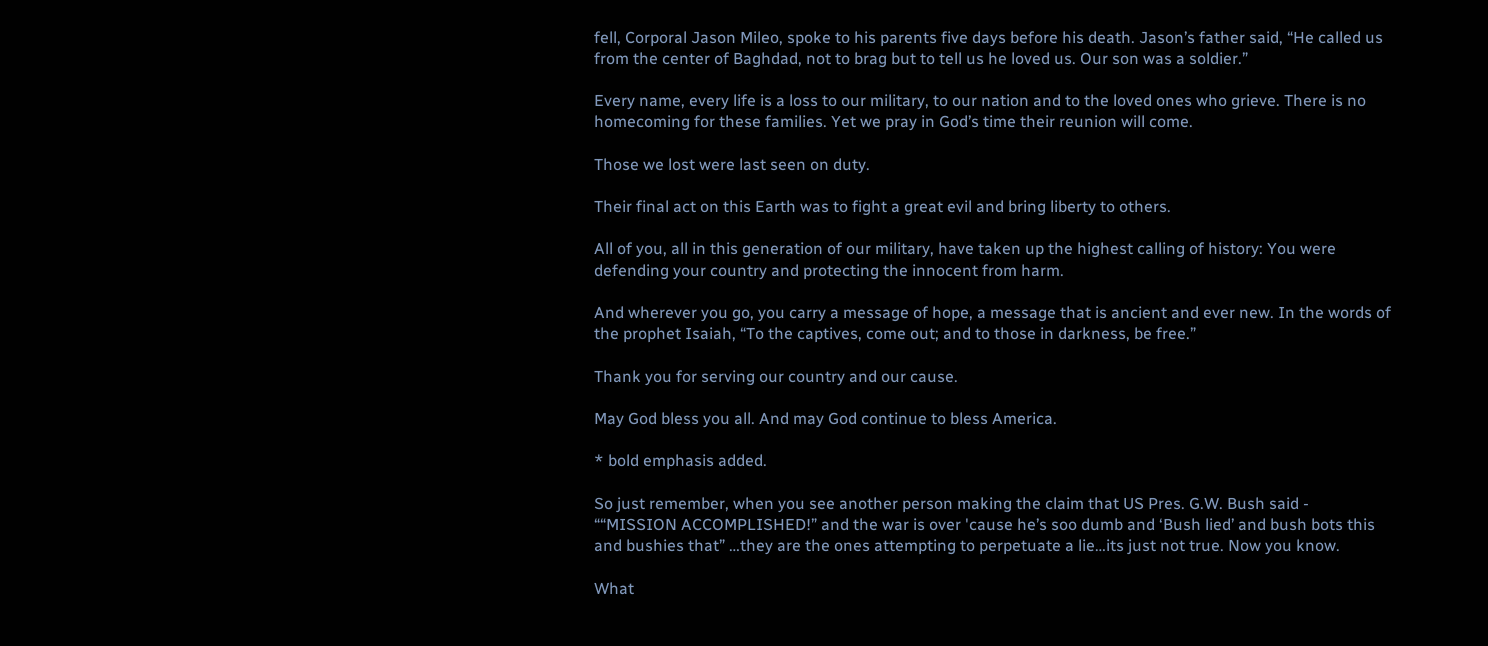fell, Corporal Jason Mileo, spoke to his parents five days before his death. Jason’s father said, “He called us from the center of Baghdad, not to brag but to tell us he loved us. Our son was a soldier.”

Every name, every life is a loss to our military, to our nation and to the loved ones who grieve. There is no homecoming for these families. Yet we pray in God’s time their reunion will come.

Those we lost were last seen on duty.

Their final act on this Earth was to fight a great evil and bring liberty to others.

All of you, all in this generation of our military, have taken up the highest calling of history: You were defending your country and protecting the innocent from harm.

And wherever you go, you carry a message of hope, a message that is ancient and ever new. In the words of the prophet Isaiah, “To the captives, come out; and to those in darkness, be free.”

Thank you for serving our country and our cause.

May God bless you all. And may God continue to bless America.

* bold emphasis added.

So just remember, when you see another person making the claim that US Pres. G.W. Bush said - ““MISSION ACCOMPLISHED!” and the war is over 'cause he’s soo dumb and ‘Bush lied’ and bush bots this and bushies that” …they are the ones attempting to perpetuate a lie…its just not true. Now you know.

What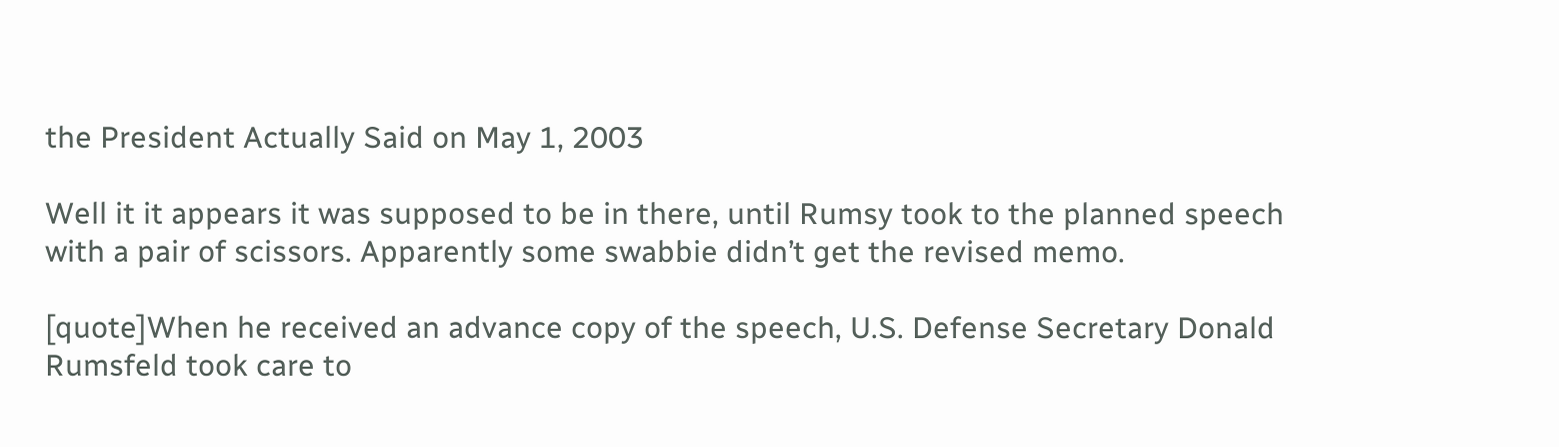the President Actually Said on May 1, 2003

Well it it appears it was supposed to be in there, until Rumsy took to the planned speech with a pair of scissors. Apparently some swabbie didn’t get the revised memo.

[quote]When he received an advance copy of the speech, U.S. Defense Secretary Donald Rumsfeld took care to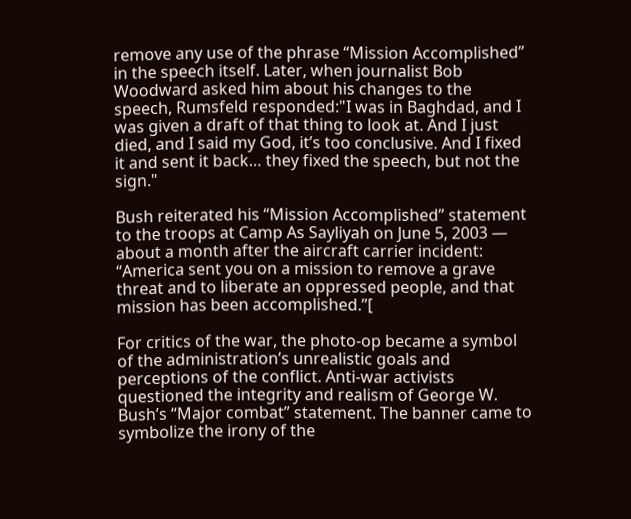remove any use of the phrase “Mission Accomplished” in the speech itself. Later, when journalist Bob Woodward asked him about his changes to the speech, Rumsfeld responded:"I was in Baghdad, and I was given a draft of that thing to look at. And I just died, and I said my God, it’s too conclusive. And I fixed it and sent it back… they fixed the speech, but not the sign."

Bush reiterated his “Mission Accomplished” statement to the troops at Camp As Sayliyah on June 5, 2003 — about a month after the aircraft carrier incident: “America sent you on a mission to remove a grave threat and to liberate an oppressed people, and that mission has been accomplished.”[

For critics of the war, the photo-op became a symbol of the administration’s unrealistic goals and perceptions of the conflict. Anti-war activists questioned the integrity and realism of George W. Bush’s “Major combat” statement. The banner came to symbolize the irony of the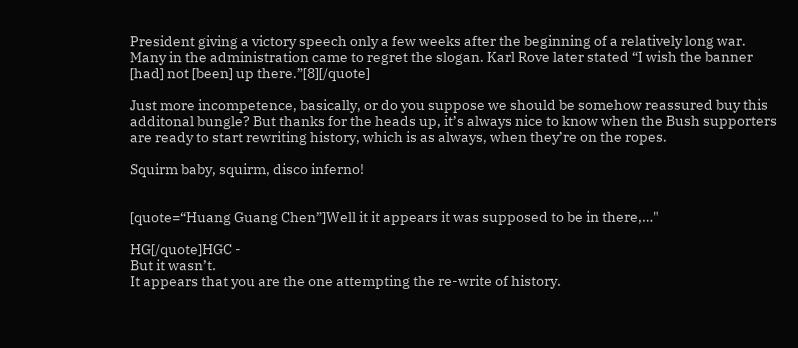President giving a victory speech only a few weeks after the beginning of a relatively long war. Many in the administration came to regret the slogan. Karl Rove later stated “I wish the banner [had] not [been] up there.”[8][/quote]

Just more incompetence, basically, or do you suppose we should be somehow reassured buy this additonal bungle? But thanks for the heads up, it’s always nice to know when the Bush supporters are ready to start rewriting history, which is as always, when they’re on the ropes.

Squirm baby, squirm, disco inferno!


[quote=“Huang Guang Chen”]Well it it appears it was supposed to be in there,…"

HG[/quote]HGC -
But it wasn’t.
It appears that you are the one attempting the re-write of history.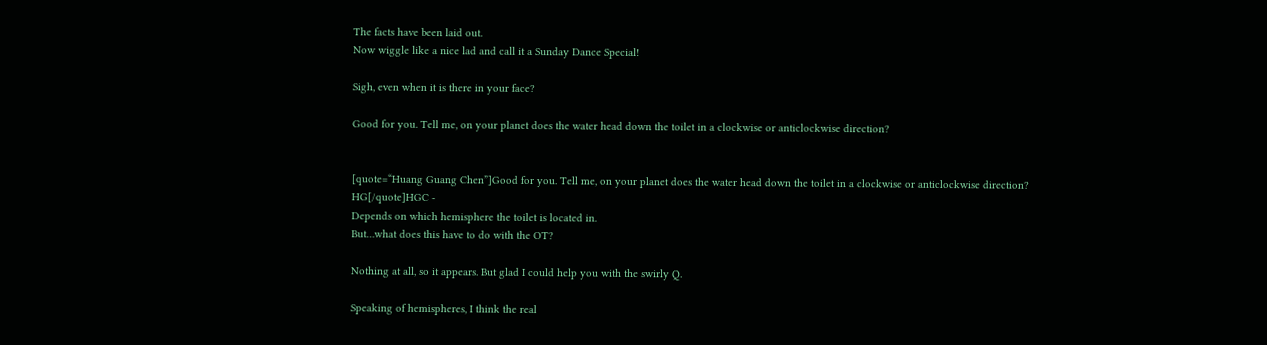The facts have been laid out.
Now wiggle like a nice lad and call it a Sunday Dance Special!

Sigh, even when it is there in your face?

Good for you. Tell me, on your planet does the water head down the toilet in a clockwise or anticlockwise direction?


[quote=“Huang Guang Chen”]Good for you. Tell me, on your planet does the water head down the toilet in a clockwise or anticlockwise direction?
HG[/quote]HGC -
Depends on which hemisphere the toilet is located in.
But…what does this have to do with the OT?

Nothing at all, so it appears. But glad I could help you with the swirly Q.

Speaking of hemispheres, I think the real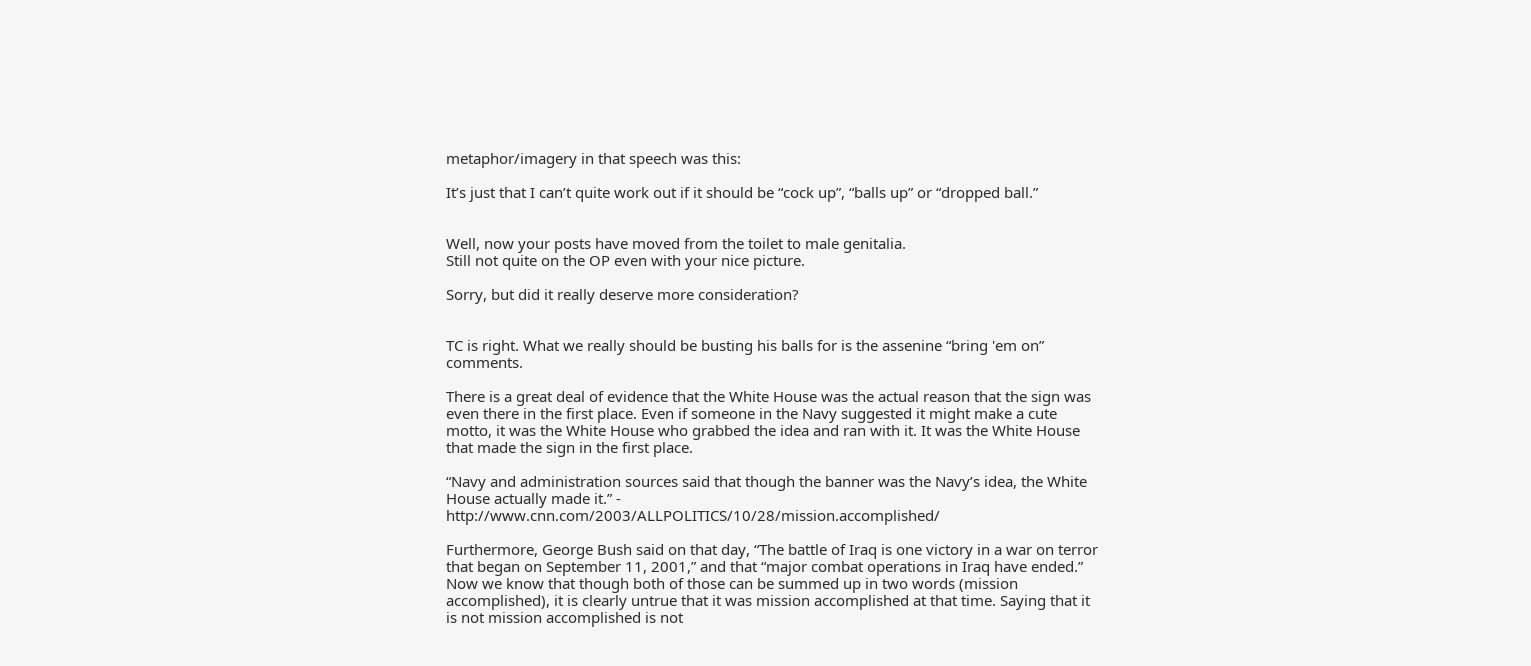metaphor/imagery in that speech was this:

It’s just that I can’t quite work out if it should be “cock up”, “balls up” or “dropped ball.”


Well, now your posts have moved from the toilet to male genitalia.
Still not quite on the OP even with your nice picture.

Sorry, but did it really deserve more consideration?


TC is right. What we really should be busting his balls for is the assenine “bring 'em on” comments.

There is a great deal of evidence that the White House was the actual reason that the sign was even there in the first place. Even if someone in the Navy suggested it might make a cute motto, it was the White House who grabbed the idea and ran with it. It was the White House that made the sign in the first place.

“Navy and administration sources said that though the banner was the Navy’s idea, the White House actually made it.” - http://www.cnn.com/2003/ALLPOLITICS/10/28/mission.accomplished/

Furthermore, George Bush said on that day, “The battle of Iraq is one victory in a war on terror that began on September 11, 2001,” and that “major combat operations in Iraq have ended.” Now we know that though both of those can be summed up in two words (mission accomplished), it is clearly untrue that it was mission accomplished at that time. Saying that it is not mission accomplished is not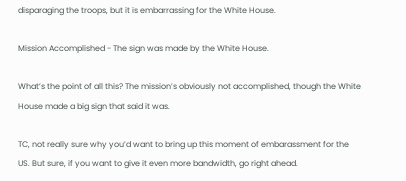disparaging the troops, but it is embarrassing for the White House.

Mission Accomplished - The sign was made by the White House.

What’s the point of all this? The mission’s obviously not accomplished, though the White House made a big sign that said it was.

TC, not really sure why you’d want to bring up this moment of embarassment for the US. But sure, if you want to give it even more bandwidth, go right ahead.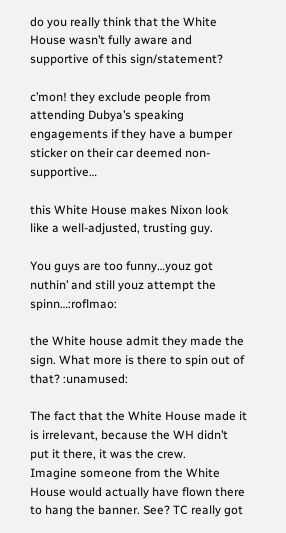do you really think that the White House wasn’t fully aware and supportive of this sign/statement?

c’mon! they exclude people from attending Dubya’s speaking engagements if they have a bumper sticker on their car deemed non-supportive…

this White House makes Nixon look like a well-adjusted, trusting guy.

You guys are too funny…youz got nuthin’ and still youz attempt the spinn…:roflmao:

the White house admit they made the sign. What more is there to spin out of that? :unamused:

The fact that the White House made it is irrelevant, because the WH didn’t put it there, it was the crew.
Imagine someone from the White House would actually have flown there to hang the banner. See? TC really got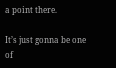a point there.

It’s just gonna be one of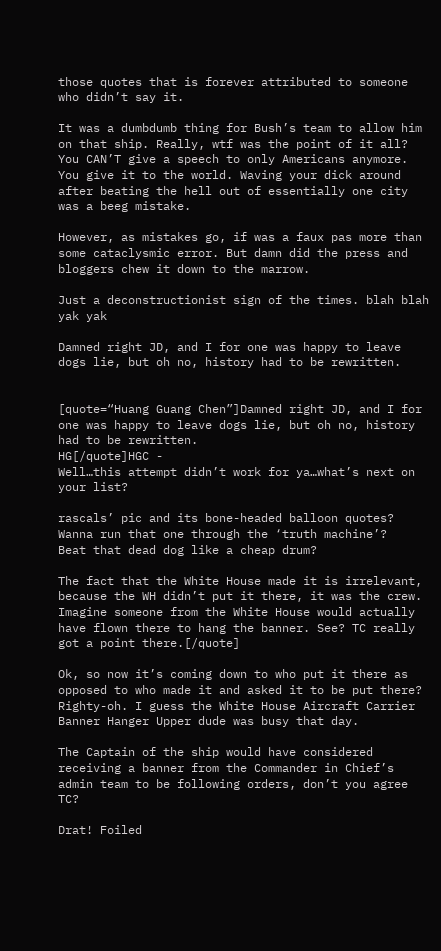those quotes that is forever attributed to someone who didn’t say it.

It was a dumbdumb thing for Bush’s team to allow him on that ship. Really, wtf was the point of it all? You CAN’T give a speech to only Americans anymore. You give it to the world. Waving your dick around after beating the hell out of essentially one city was a beeg mistake.

However, as mistakes go, if was a faux pas more than some cataclysmic error. But damn did the press and bloggers chew it down to the marrow.

Just a deconstructionist sign of the times. blah blah yak yak

Damned right JD, and I for one was happy to leave dogs lie, but oh no, history had to be rewritten.


[quote=“Huang Guang Chen”]Damned right JD, and I for one was happy to leave dogs lie, but oh no, history had to be rewritten.
HG[/quote]HGC -
Well…this attempt didn’t work for ya…what’s next on your list?

rascals’ pic and its bone-headed balloon quotes? Wanna run that one through the ‘truth machine’?
Beat that dead dog like a cheap drum?

The fact that the White House made it is irrelevant, because the WH didn’t put it there, it was the crew.
Imagine someone from the White House would actually have flown there to hang the banner. See? TC really got a point there.[/quote]

Ok, so now it’s coming down to who put it there as opposed to who made it and asked it to be put there? Righty-oh. I guess the White House Aircraft Carrier Banner Hanger Upper dude was busy that day.

The Captain of the ship would have considered receiving a banner from the Commander in Chief’s admin team to be following orders, don’t you agree TC?

Drat! Foiled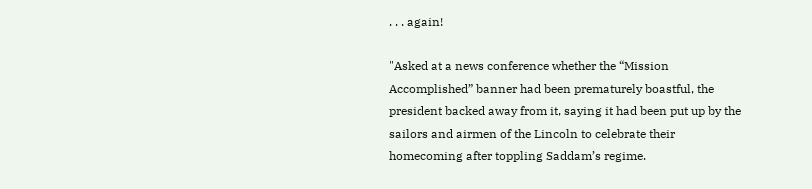. . . again!

"Asked at a news conference whether the “Mission Accomplished” banner had been prematurely boastful, the president backed away from it, saying it had been put up by the sailors and airmen of the Lincoln to celebrate their homecoming after toppling Saddam’s regime.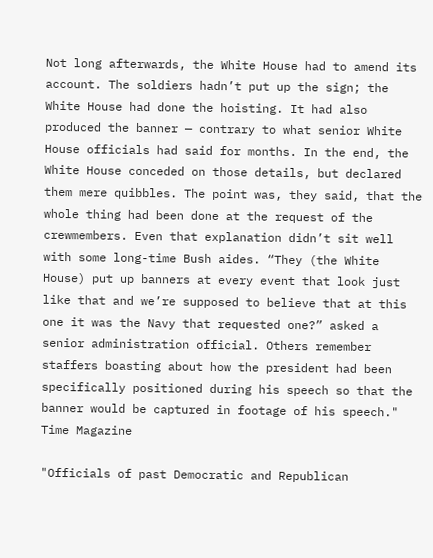Not long afterwards, the White House had to amend its account. The soldiers hadn’t put up the sign; the White House had done the hoisting. It had also produced the banner — contrary to what senior White House officials had said for months. In the end, the White House conceded on those details, but declared them mere quibbles. The point was, they said, that the whole thing had been done at the request of the crewmembers. Even that explanation didn’t sit well with some long-time Bush aides. “They (the White House) put up banners at every event that look just like that and we’re supposed to believe that at this one it was the Navy that requested one?” asked a senior administration official. Others remember staffers boasting about how the president had been specifically positioned during his speech so that the banner would be captured in footage of his speech."
Time Magazine

"Officials of past Democratic and Republican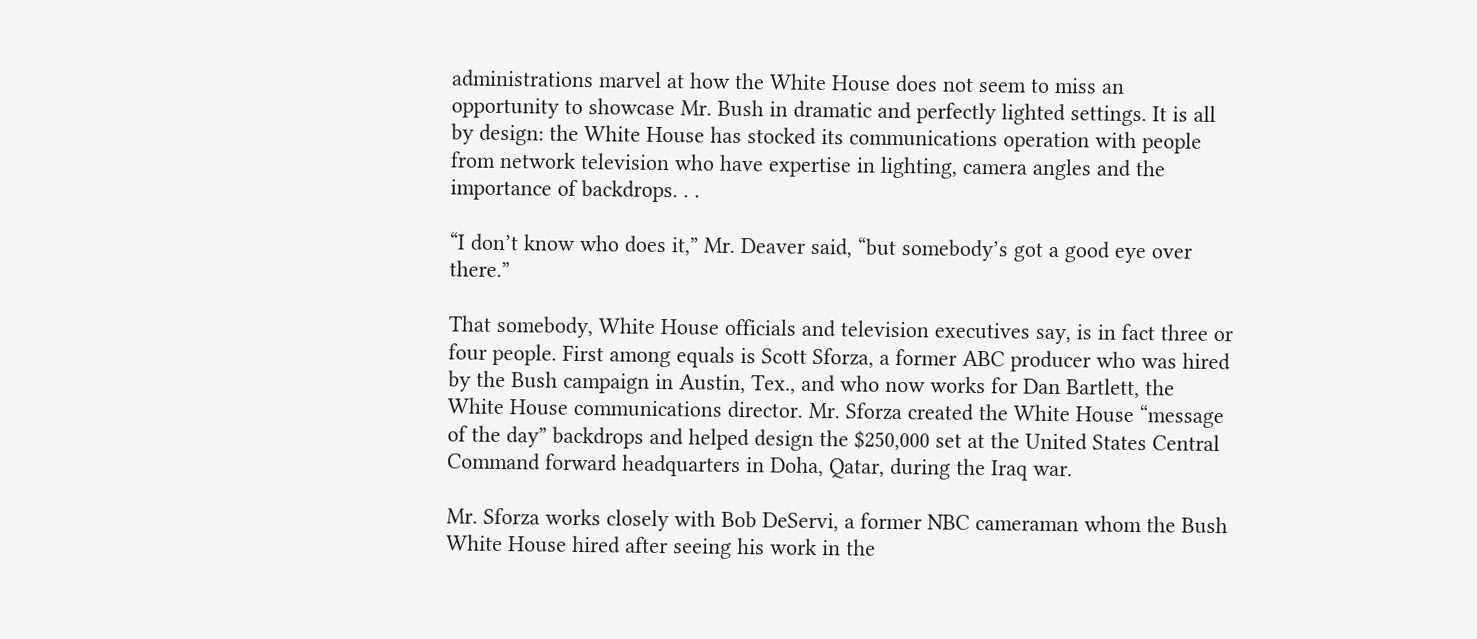administrations marvel at how the White House does not seem to miss an opportunity to showcase Mr. Bush in dramatic and perfectly lighted settings. It is all by design: the White House has stocked its communications operation with people from network television who have expertise in lighting, camera angles and the importance of backdrops. . .

“I don’t know who does it,” Mr. Deaver said, “but somebody’s got a good eye over there.”

That somebody, White House officials and television executives say, is in fact three or four people. First among equals is Scott Sforza, a former ABC producer who was hired by the Bush campaign in Austin, Tex., and who now works for Dan Bartlett, the White House communications director. Mr. Sforza created the White House “message of the day” backdrops and helped design the $250,000 set at the United States Central Command forward headquarters in Doha, Qatar, during the Iraq war.

Mr. Sforza works closely with Bob DeServi, a former NBC cameraman whom the Bush White House hired after seeing his work in the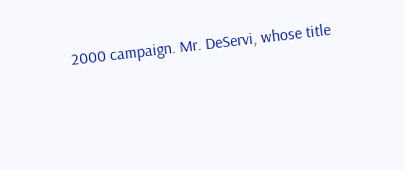2000 campaign. Mr. DeServi, whose title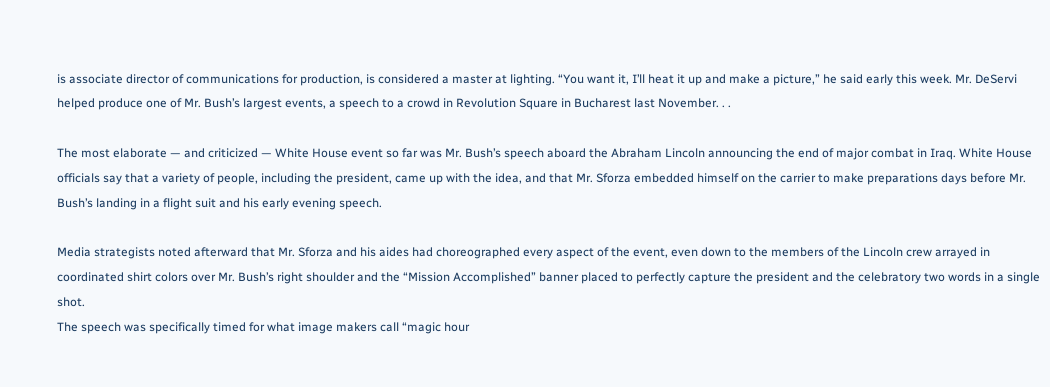is associate director of communications for production, is considered a master at lighting. “You want it, I’ll heat it up and make a picture,” he said early this week. Mr. DeServi helped produce one of Mr. Bush’s largest events, a speech to a crowd in Revolution Square in Bucharest last November. . .

The most elaborate — and criticized — White House event so far was Mr. Bush’s speech aboard the Abraham Lincoln announcing the end of major combat in Iraq. White House officials say that a variety of people, including the president, came up with the idea, and that Mr. Sforza embedded himself on the carrier to make preparations days before Mr. Bush’s landing in a flight suit and his early evening speech.

Media strategists noted afterward that Mr. Sforza and his aides had choreographed every aspect of the event, even down to the members of the Lincoln crew arrayed in coordinated shirt colors over Mr. Bush’s right shoulder and the “Mission Accomplished” banner placed to perfectly capture the president and the celebratory two words in a single shot.
The speech was specifically timed for what image makers call “magic hour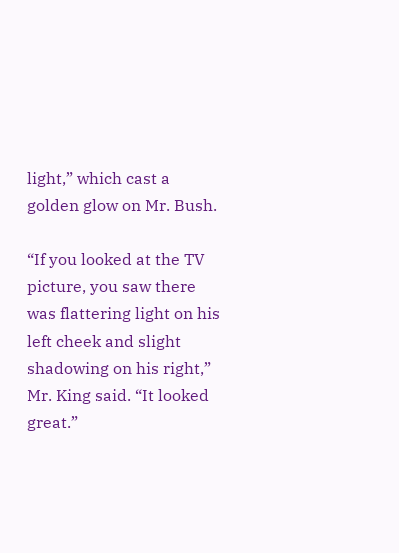light,” which cast a golden glow on Mr. Bush.

“If you looked at the TV picture, you saw there was flattering light on his left cheek and slight shadowing on his right,” Mr. King said. “It looked great.”